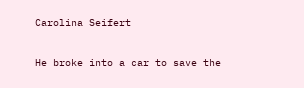Carolina Seifert

He broke into a car to save the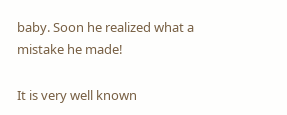baby. Soon he realized what a mistake he made!

It is very well known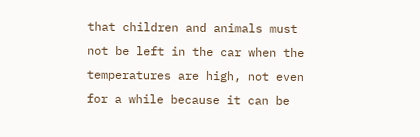that children and animals must not be left in the car when the temperatures are high, not even for a while because it can be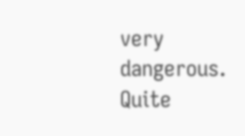very dangerous. Quite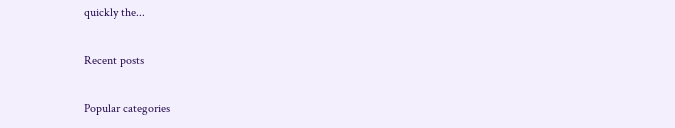quickly the...

Recent posts

Popular categories